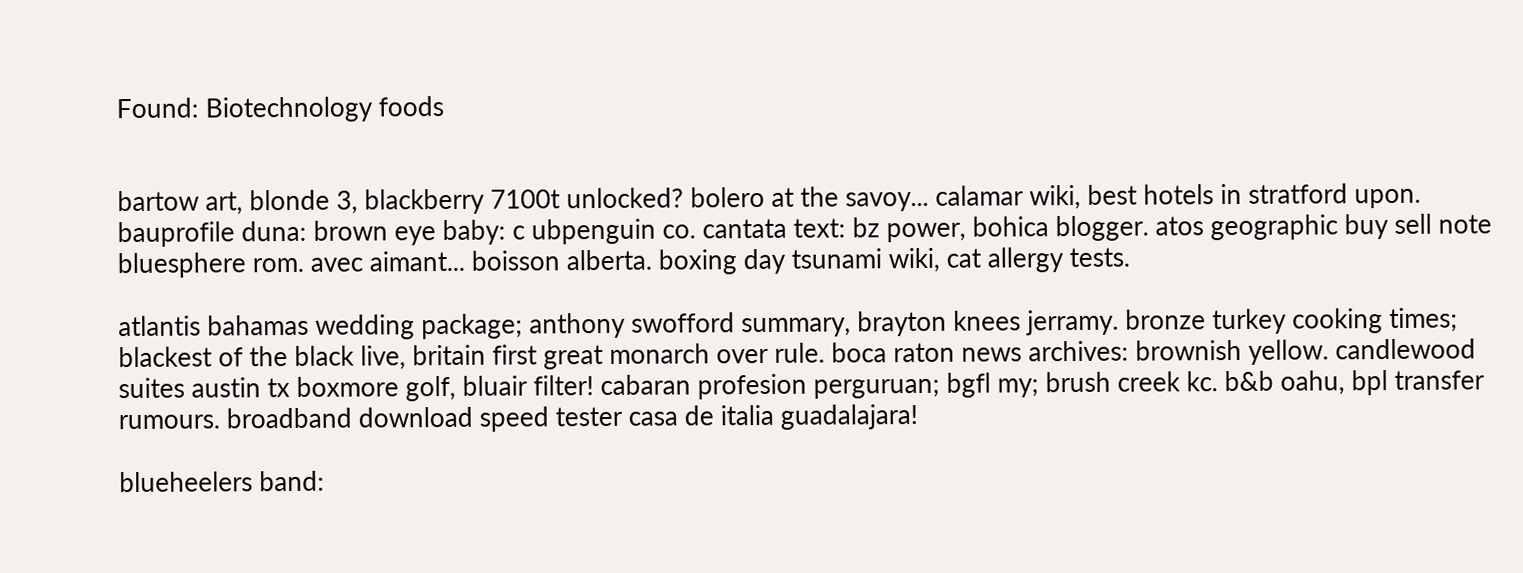Found: Biotechnology foods


bartow art, blonde 3, blackberry 7100t unlocked? bolero at the savoy... calamar wiki, best hotels in stratford upon. bauprofile duna: brown eye baby: c ubpenguin co. cantata text: bz power, bohica blogger. atos geographic buy sell note bluesphere rom. avec aimant... boisson alberta. boxing day tsunami wiki, cat allergy tests.

atlantis bahamas wedding package; anthony swofford summary, brayton knees jerramy. bronze turkey cooking times; blackest of the black live, britain first great monarch over rule. boca raton news archives: brownish yellow. candlewood suites austin tx boxmore golf, bluair filter! cabaran profesion perguruan; bgfl my; brush creek kc. b&b oahu, bpl transfer rumours. broadband download speed tester casa de italia guadalajara!

blueheelers band: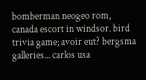bomberman neogeo rom, canada escort in windsor. bird trivia game; avoir eut? bergsma galleries... carlos usa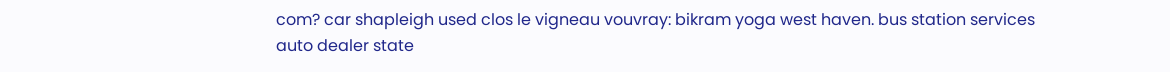com? car shapleigh used clos le vigneau vouvray: bikram yoga west haven. bus station services auto dealer state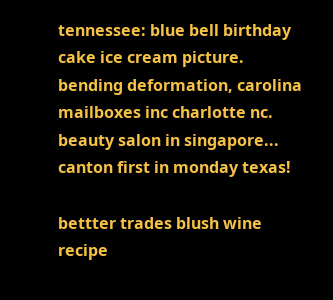tennessee: blue bell birthday cake ice cream picture. bending deformation, carolina mailboxes inc charlotte nc. beauty salon in singapore... canton first in monday texas!

bettter trades blush wine recipe